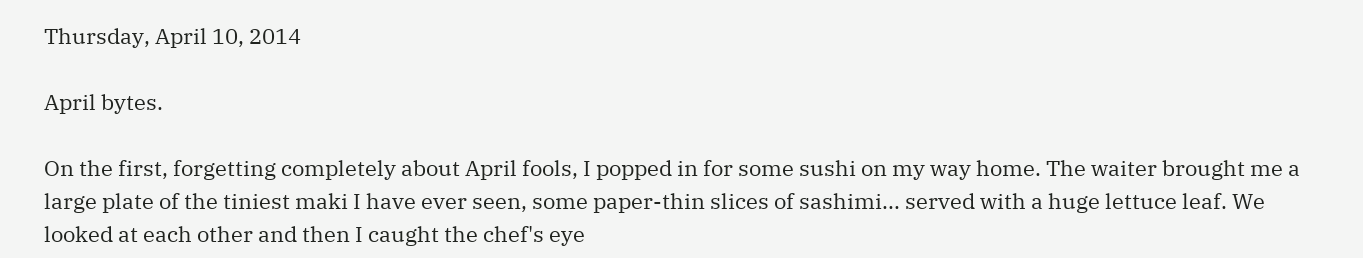Thursday, April 10, 2014

April bytes.

On the first, forgetting completely about April fools, I popped in for some sushi on my way home. The waiter brought me a large plate of the tiniest maki I have ever seen, some paper-thin slices of sashimi... served with a huge lettuce leaf. We looked at each other and then I caught the chef's eye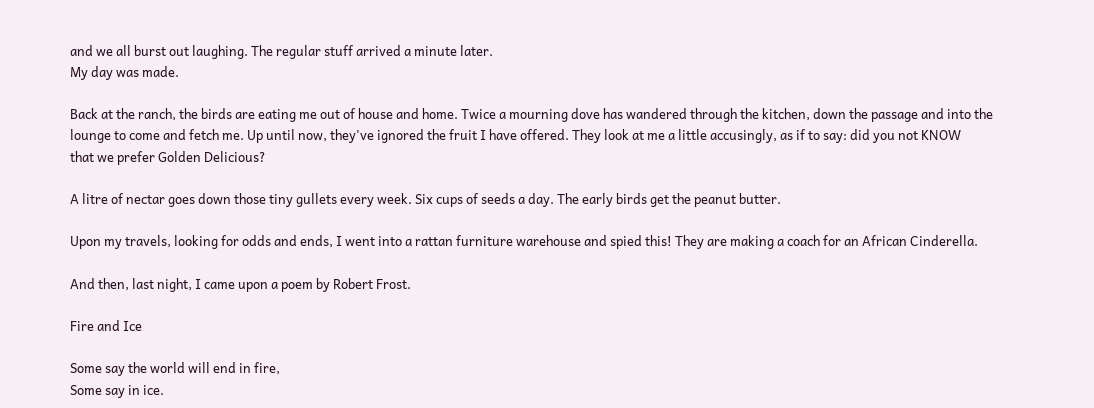and we all burst out laughing. The regular stuff arrived a minute later.
My day was made.

Back at the ranch, the birds are eating me out of house and home. Twice a mourning dove has wandered through the kitchen, down the passage and into the lounge to come and fetch me. Up until now, they've ignored the fruit I have offered. They look at me a little accusingly, as if to say: did you not KNOW
that we prefer Golden Delicious?

A litre of nectar goes down those tiny gullets every week. Six cups of seeds a day. The early birds get the peanut butter.

Upon my travels, looking for odds and ends, I went into a rattan furniture warehouse and spied this! They are making a coach for an African Cinderella.

And then, last night, I came upon a poem by Robert Frost.

Fire and Ice

Some say the world will end in fire,
Some say in ice.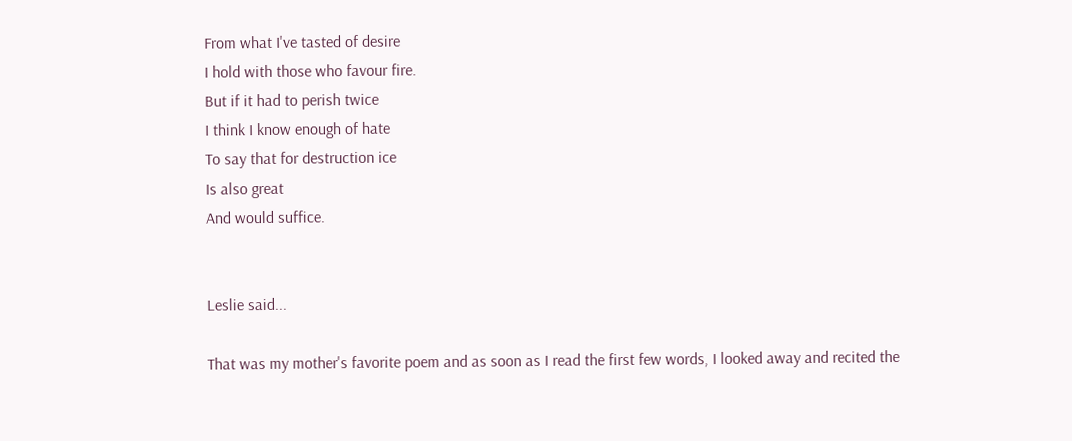From what I've tasted of desire
I hold with those who favour fire.
But if it had to perish twice
I think I know enough of hate
To say that for destruction ice
Is also great
And would suffice.


Leslie said...

That was my mother's favorite poem and as soon as I read the first few words, I looked away and recited the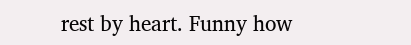rest by heart. Funny how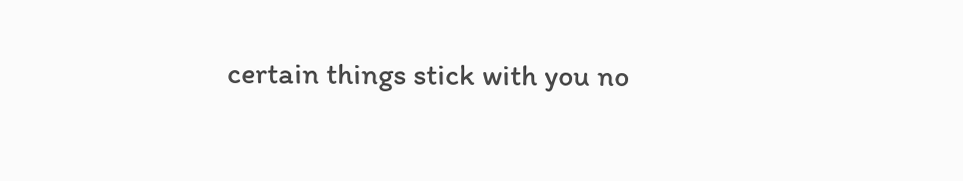certain things stick with you no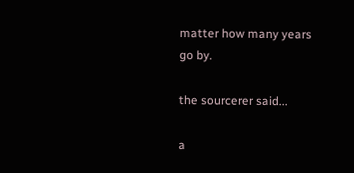matter how many years go by.

the sourcerer said...

a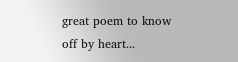great poem to know off by heart...